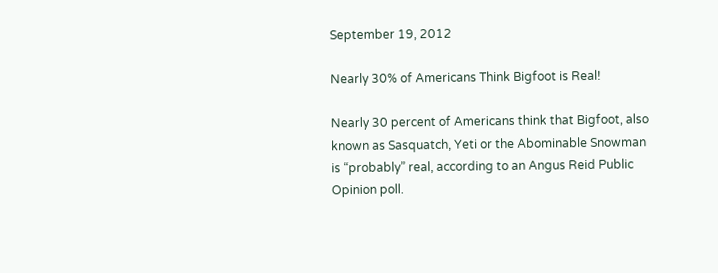September 19, 2012

Nearly 30% of Americans Think Bigfoot is Real!

Nearly 30 percent of Americans think that Bigfoot, also known as Sasquatch, Yeti or the Abominable Snowman is “probably” real, according to an Angus Reid Public Opinion poll.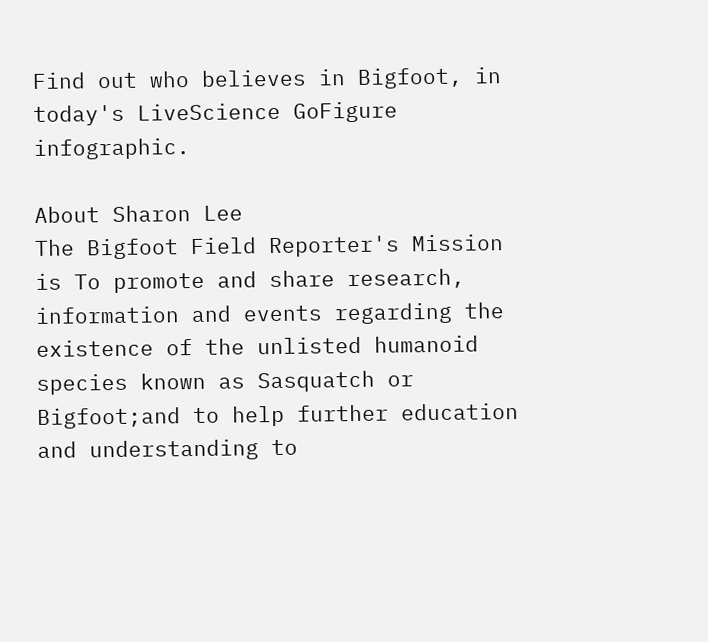Find out who believes in Bigfoot, in today's LiveScience GoFigure infographic.

About Sharon Lee
The Bigfoot Field Reporter's Mission is To promote and share research, information and events regarding the existence of the unlisted humanoid species known as Sasquatch or Bigfoot;and to help further education and understanding to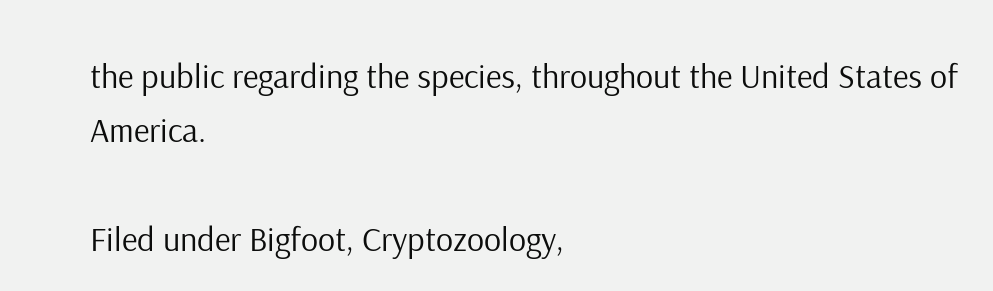the public regarding the species, throughout the United States of America.

Filed under Bigfoot, Cryptozoology,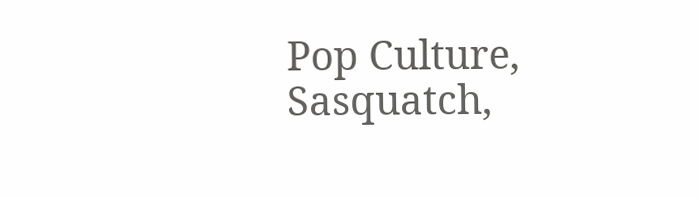Pop Culture, Sasquatch,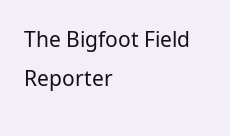The Bigfoot Field Reporter